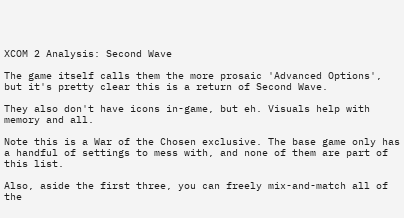XCOM 2 Analysis: Second Wave

The game itself calls them the more prosaic 'Advanced Options', but it's pretty clear this is a return of Second Wave.

They also don't have icons in-game, but eh. Visuals help with memory and all.

Note this is a War of the Chosen exclusive. The base game only has a handful of settings to mess with, and none of them are part of this list.

Also, aside the first three, you can freely mix-and-match all of the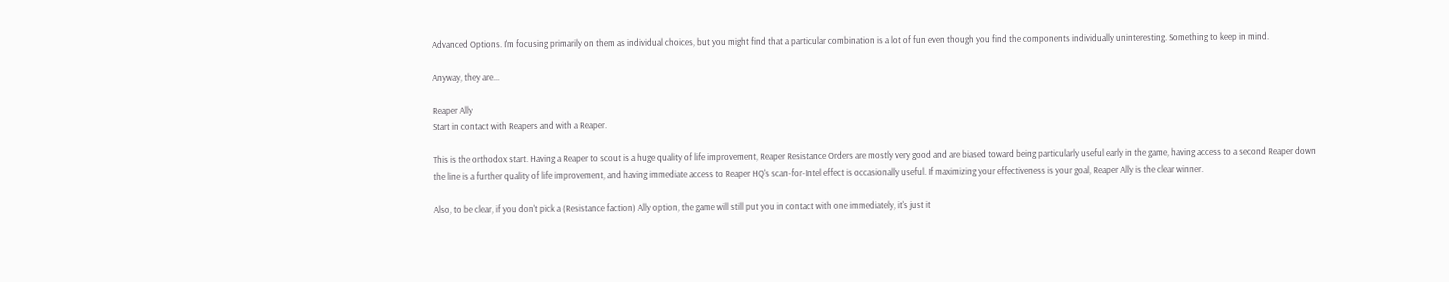Advanced Options. I'm focusing primarily on them as individual choices, but you might find that a particular combination is a lot of fun even though you find the components individually uninteresting. Something to keep in mind.

Anyway, they are...

Reaper Ally
Start in contact with Reapers and with a Reaper.

This is the orthodox start. Having a Reaper to scout is a huge quality of life improvement, Reaper Resistance Orders are mostly very good and are biased toward being particularly useful early in the game, having access to a second Reaper down the line is a further quality of life improvement, and having immediate access to Reaper HQ's scan-for-Intel effect is occasionally useful. If maximizing your effectiveness is your goal, Reaper Ally is the clear winner.

Also, to be clear, if you don't pick a (Resistance faction) Ally option, the game will still put you in contact with one immediately, it's just it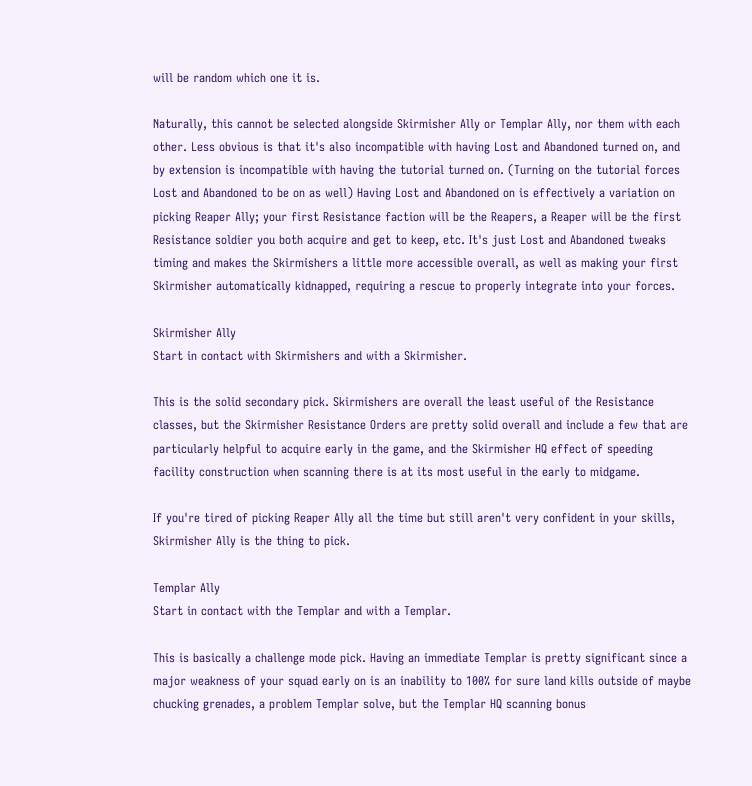will be random which one it is.

Naturally, this cannot be selected alongside Skirmisher Ally or Templar Ally, nor them with each other. Less obvious is that it's also incompatible with having Lost and Abandoned turned on, and by extension is incompatible with having the tutorial turned on. (Turning on the tutorial forces Lost and Abandoned to be on as well) Having Lost and Abandoned on is effectively a variation on picking Reaper Ally; your first Resistance faction will be the Reapers, a Reaper will be the first Resistance soldier you both acquire and get to keep, etc. It's just Lost and Abandoned tweaks timing and makes the Skirmishers a little more accessible overall, as well as making your first Skirmisher automatically kidnapped, requiring a rescue to properly integrate into your forces.

Skirmisher Ally
Start in contact with Skirmishers and with a Skirmisher.

This is the solid secondary pick. Skirmishers are overall the least useful of the Resistance classes, but the Skirmisher Resistance Orders are pretty solid overall and include a few that are particularly helpful to acquire early in the game, and the Skirmisher HQ effect of speeding facility construction when scanning there is at its most useful in the early to midgame.

If you're tired of picking Reaper Ally all the time but still aren't very confident in your skills, Skirmisher Ally is the thing to pick.

Templar Ally
Start in contact with the Templar and with a Templar.

This is basically a challenge mode pick. Having an immediate Templar is pretty significant since a major weakness of your squad early on is an inability to 100% for sure land kills outside of maybe chucking grenades, a problem Templar solve, but the Templar HQ scanning bonus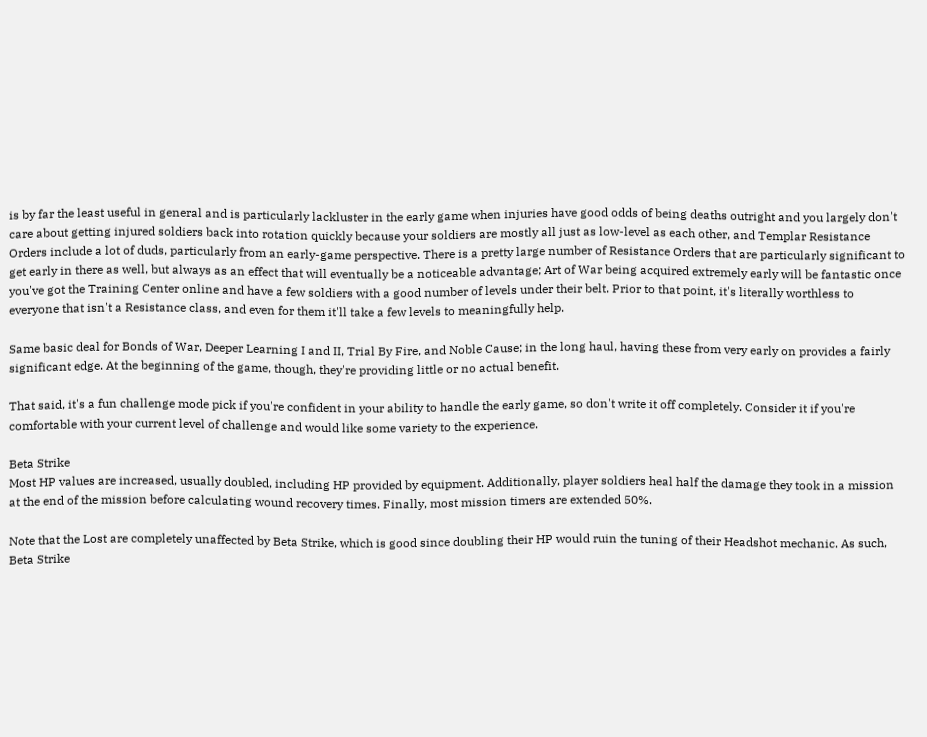is by far the least useful in general and is particularly lackluster in the early game when injuries have good odds of being deaths outright and you largely don't care about getting injured soldiers back into rotation quickly because your soldiers are mostly all just as low-level as each other, and Templar Resistance Orders include a lot of duds, particularly from an early-game perspective. There is a pretty large number of Resistance Orders that are particularly significant to get early in there as well, but always as an effect that will eventually be a noticeable advantage; Art of War being acquired extremely early will be fantastic once you've got the Training Center online and have a few soldiers with a good number of levels under their belt. Prior to that point, it's literally worthless to everyone that isn't a Resistance class, and even for them it'll take a few levels to meaningfully help.

Same basic deal for Bonds of War, Deeper Learning I and II, Trial By Fire, and Noble Cause; in the long haul, having these from very early on provides a fairly significant edge. At the beginning of the game, though, they're providing little or no actual benefit.

That said, it's a fun challenge mode pick if you're confident in your ability to handle the early game, so don't write it off completely. Consider it if you're comfortable with your current level of challenge and would like some variety to the experience.

Beta Strike
Most HP values are increased, usually doubled, including HP provided by equipment. Additionally, player soldiers heal half the damage they took in a mission at the end of the mission before calculating wound recovery times. Finally, most mission timers are extended 50%.

Note that the Lost are completely unaffected by Beta Strike, which is good since doubling their HP would ruin the tuning of their Headshot mechanic. As such, Beta Strike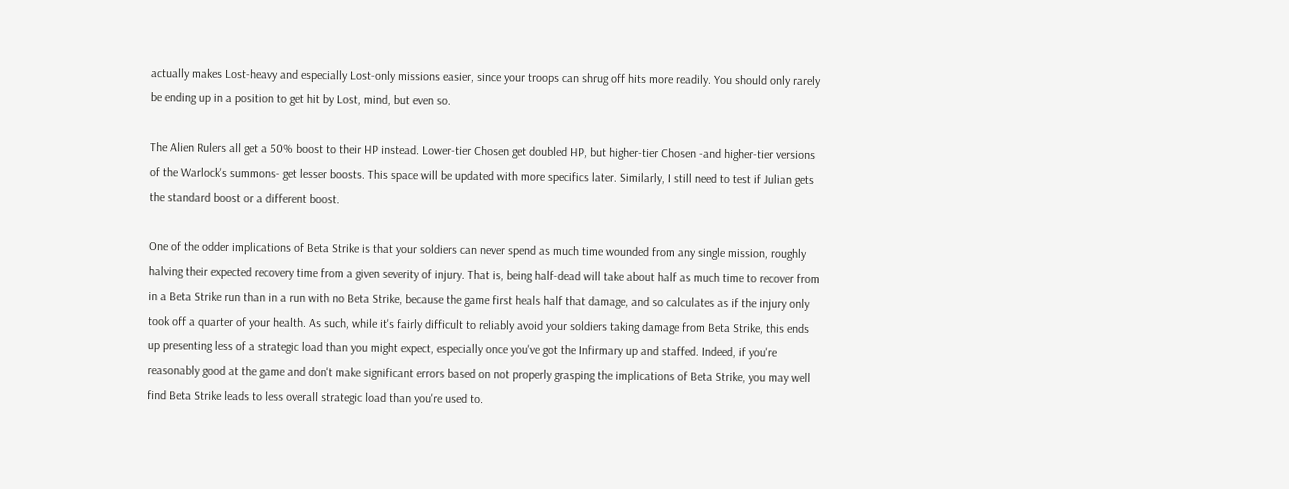actually makes Lost-heavy and especially Lost-only missions easier, since your troops can shrug off hits more readily. You should only rarely be ending up in a position to get hit by Lost, mind, but even so.

The Alien Rulers all get a 50% boost to their HP instead. Lower-tier Chosen get doubled HP, but higher-tier Chosen -and higher-tier versions of the Warlock's summons- get lesser boosts. This space will be updated with more specifics later. Similarly, I still need to test if Julian gets the standard boost or a different boost.

One of the odder implications of Beta Strike is that your soldiers can never spend as much time wounded from any single mission, roughly halving their expected recovery time from a given severity of injury. That is, being half-dead will take about half as much time to recover from in a Beta Strike run than in a run with no Beta Strike, because the game first heals half that damage, and so calculates as if the injury only took off a quarter of your health. As such, while it's fairly difficult to reliably avoid your soldiers taking damage from Beta Strike, this ends up presenting less of a strategic load than you might expect, especially once you've got the Infirmary up and staffed. Indeed, if you're reasonably good at the game and don't make significant errors based on not properly grasping the implications of Beta Strike, you may well find Beta Strike leads to less overall strategic load than you're used to.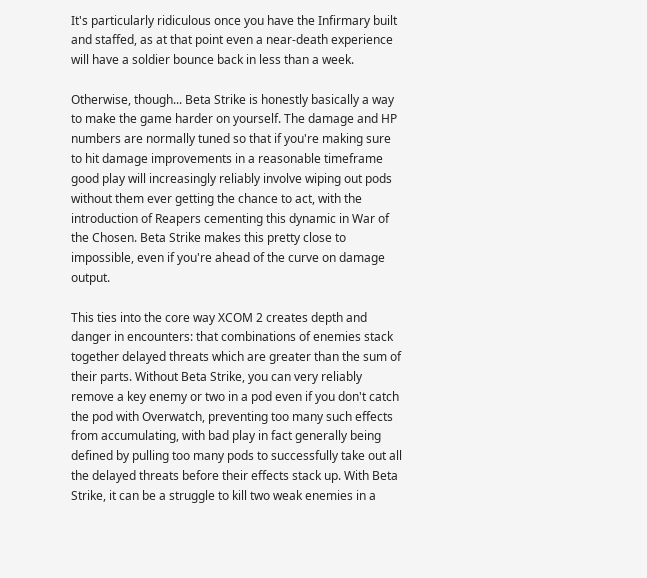It's particularly ridiculous once you have the Infirmary built and staffed, as at that point even a near-death experience will have a soldier bounce back in less than a week.

Otherwise, though... Beta Strike is honestly basically a way to make the game harder on yourself. The damage and HP numbers are normally tuned so that if you're making sure to hit damage improvements in a reasonable timeframe good play will increasingly reliably involve wiping out pods without them ever getting the chance to act, with the introduction of Reapers cementing this dynamic in War of the Chosen. Beta Strike makes this pretty close to impossible, even if you're ahead of the curve on damage output.

This ties into the core way XCOM 2 creates depth and danger in encounters: that combinations of enemies stack together delayed threats which are greater than the sum of their parts. Without Beta Strike, you can very reliably remove a key enemy or two in a pod even if you don't catch the pod with Overwatch, preventing too many such effects from accumulating, with bad play in fact generally being defined by pulling too many pods to successfully take out all the delayed threats before their effects stack up. With Beta Strike, it can be a struggle to kill two weak enemies in a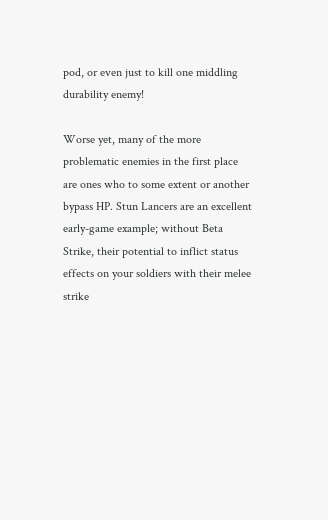pod, or even just to kill one middling durability enemy!

Worse yet, many of the more problematic enemies in the first place are ones who to some extent or another bypass HP. Stun Lancers are an excellent early-game example; without Beta Strike, their potential to inflict status effects on your soldiers with their melee strike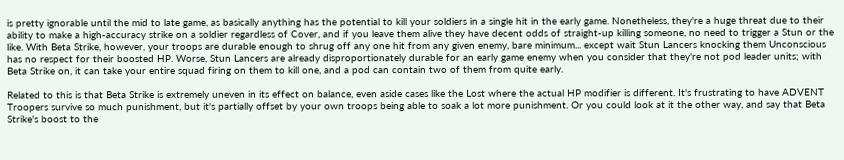is pretty ignorable until the mid to late game, as basically anything has the potential to kill your soldiers in a single hit in the early game. Nonetheless, they're a huge threat due to their ability to make a high-accuracy strike on a soldier regardless of Cover, and if you leave them alive they have decent odds of straight-up killing someone, no need to trigger a Stun or the like. With Beta Strike, however, your troops are durable enough to shrug off any one hit from any given enemy, bare minimum... except wait Stun Lancers knocking them Unconscious has no respect for their boosted HP. Worse, Stun Lancers are already disproportionately durable for an early game enemy when you consider that they're not pod leader units; with Beta Strike on, it can take your entire squad firing on them to kill one, and a pod can contain two of them from quite early.

Related to this is that Beta Strike is extremely uneven in its effect on balance, even aside cases like the Lost where the actual HP modifier is different. It's frustrating to have ADVENT Troopers survive so much punishment, but it's partially offset by your own troops being able to soak a lot more punishment. Or you could look at it the other way, and say that Beta Strike's boost to the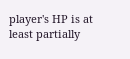player's HP is at least partially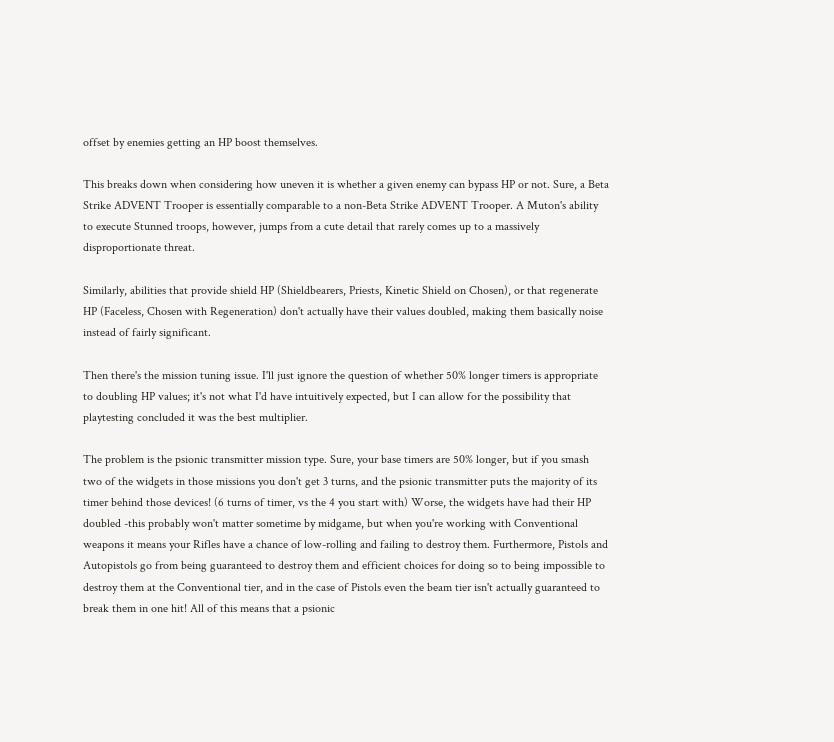offset by enemies getting an HP boost themselves.

This breaks down when considering how uneven it is whether a given enemy can bypass HP or not. Sure, a Beta Strike ADVENT Trooper is essentially comparable to a non-Beta Strike ADVENT Trooper. A Muton's ability to execute Stunned troops, however, jumps from a cute detail that rarely comes up to a massively disproportionate threat.

Similarly, abilities that provide shield HP (Shieldbearers, Priests, Kinetic Shield on Chosen), or that regenerate HP (Faceless, Chosen with Regeneration) don't actually have their values doubled, making them basically noise instead of fairly significant.

Then there's the mission tuning issue. I'll just ignore the question of whether 50% longer timers is appropriate to doubling HP values; it's not what I'd have intuitively expected, but I can allow for the possibility that playtesting concluded it was the best multiplier.

The problem is the psionic transmitter mission type. Sure, your base timers are 50% longer, but if you smash two of the widgets in those missions you don't get 3 turns, and the psionic transmitter puts the majority of its timer behind those devices! (6 turns of timer, vs the 4 you start with) Worse, the widgets have had their HP doubled -this probably won't matter sometime by midgame, but when you're working with Conventional weapons it means your Rifles have a chance of low-rolling and failing to destroy them. Furthermore, Pistols and Autopistols go from being guaranteed to destroy them and efficient choices for doing so to being impossible to destroy them at the Conventional tier, and in the case of Pistols even the beam tier isn't actually guaranteed to break them in one hit! All of this means that a psionic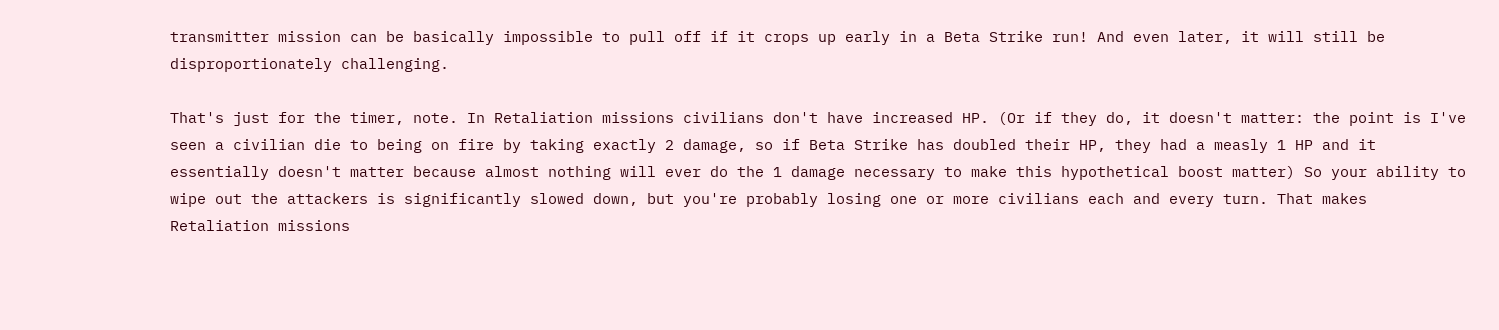transmitter mission can be basically impossible to pull off if it crops up early in a Beta Strike run! And even later, it will still be disproportionately challenging.

That's just for the timer, note. In Retaliation missions civilians don't have increased HP. (Or if they do, it doesn't matter: the point is I've seen a civilian die to being on fire by taking exactly 2 damage, so if Beta Strike has doubled their HP, they had a measly 1 HP and it essentially doesn't matter because almost nothing will ever do the 1 damage necessary to make this hypothetical boost matter) So your ability to wipe out the attackers is significantly slowed down, but you're probably losing one or more civilians each and every turn. That makes Retaliation missions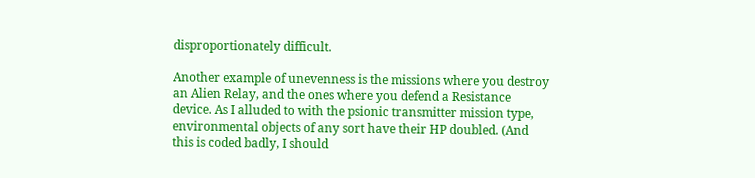disproportionately difficult.

Another example of unevenness is the missions where you destroy an Alien Relay, and the ones where you defend a Resistance device. As I alluded to with the psionic transmitter mission type, environmental objects of any sort have their HP doubled. (And this is coded badly, I should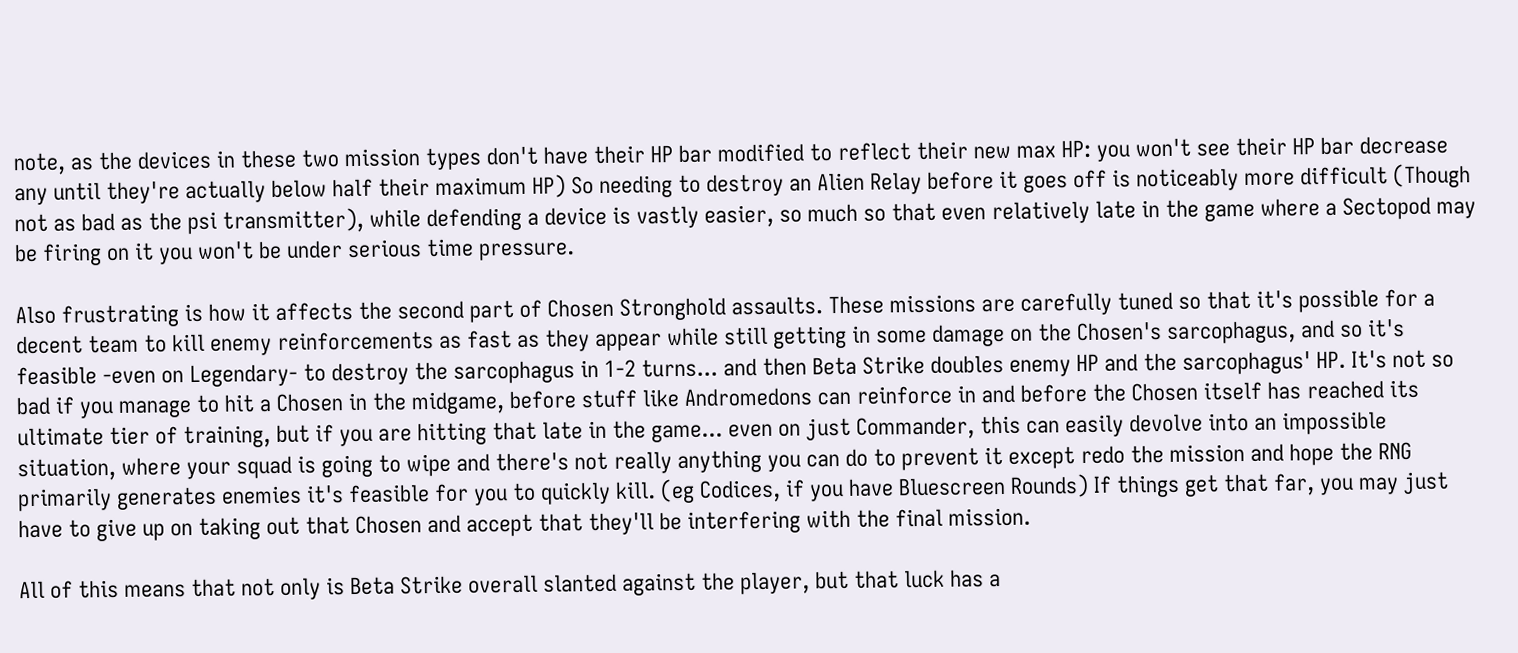note, as the devices in these two mission types don't have their HP bar modified to reflect their new max HP: you won't see their HP bar decrease any until they're actually below half their maximum HP) So needing to destroy an Alien Relay before it goes off is noticeably more difficult (Though not as bad as the psi transmitter), while defending a device is vastly easier, so much so that even relatively late in the game where a Sectopod may be firing on it you won't be under serious time pressure.

Also frustrating is how it affects the second part of Chosen Stronghold assaults. These missions are carefully tuned so that it's possible for a decent team to kill enemy reinforcements as fast as they appear while still getting in some damage on the Chosen's sarcophagus, and so it's feasible -even on Legendary- to destroy the sarcophagus in 1-2 turns... and then Beta Strike doubles enemy HP and the sarcophagus' HP. It's not so bad if you manage to hit a Chosen in the midgame, before stuff like Andromedons can reinforce in and before the Chosen itself has reached its ultimate tier of training, but if you are hitting that late in the game... even on just Commander, this can easily devolve into an impossible situation, where your squad is going to wipe and there's not really anything you can do to prevent it except redo the mission and hope the RNG primarily generates enemies it's feasible for you to quickly kill. (eg Codices, if you have Bluescreen Rounds) If things get that far, you may just have to give up on taking out that Chosen and accept that they'll be interfering with the final mission.

All of this means that not only is Beta Strike overall slanted against the player, but that luck has a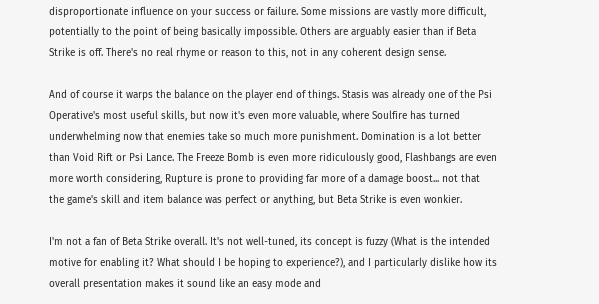disproportionate influence on your success or failure. Some missions are vastly more difficult, potentially to the point of being basically impossible. Others are arguably easier than if Beta Strike is off. There's no real rhyme or reason to this, not in any coherent design sense.

And of course it warps the balance on the player end of things. Stasis was already one of the Psi Operative's most useful skills, but now it's even more valuable, where Soulfire has turned underwhelming now that enemies take so much more punishment. Domination is a lot better than Void Rift or Psi Lance. The Freeze Bomb is even more ridiculously good, Flashbangs are even more worth considering, Rupture is prone to providing far more of a damage boost... not that the game's skill and item balance was perfect or anything, but Beta Strike is even wonkier.

I'm not a fan of Beta Strike overall. It's not well-tuned, its concept is fuzzy (What is the intended motive for enabling it? What should I be hoping to experience?), and I particularly dislike how its overall presentation makes it sound like an easy mode and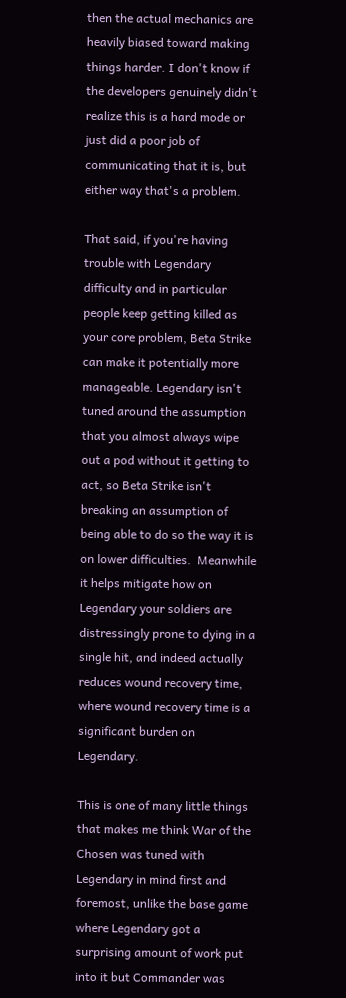then the actual mechanics are heavily biased toward making things harder. I don't know if the developers genuinely didn't realize this is a hard mode or just did a poor job of communicating that it is, but either way that's a problem.

That said, if you're having trouble with Legendary difficulty and in particular people keep getting killed as your core problem, Beta Strike can make it potentially more manageable. Legendary isn't tuned around the assumption that you almost always wipe out a pod without it getting to act, so Beta Strike isn't breaking an assumption of being able to do so the way it is on lower difficulties.  Meanwhile it helps mitigate how on Legendary your soldiers are distressingly prone to dying in a single hit, and indeed actually reduces wound recovery time, where wound recovery time is a significant burden on Legendary.

This is one of many little things that makes me think War of the Chosen was tuned with Legendary in mind first and foremost, unlike the base game where Legendary got a surprising amount of work put into it but Commander was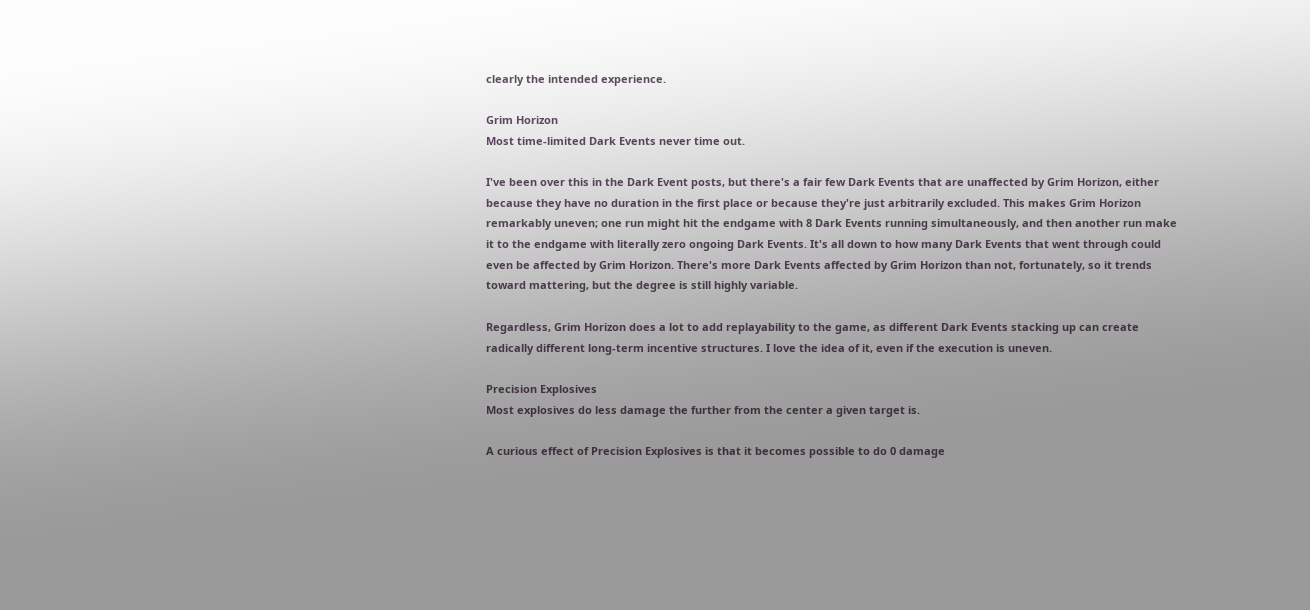clearly the intended experience.

Grim Horizon
Most time-limited Dark Events never time out.

I've been over this in the Dark Event posts, but there's a fair few Dark Events that are unaffected by Grim Horizon, either because they have no duration in the first place or because they're just arbitrarily excluded. This makes Grim Horizon remarkably uneven; one run might hit the endgame with 8 Dark Events running simultaneously, and then another run make it to the endgame with literally zero ongoing Dark Events. It's all down to how many Dark Events that went through could even be affected by Grim Horizon. There's more Dark Events affected by Grim Horizon than not, fortunately, so it trends toward mattering, but the degree is still highly variable.

Regardless, Grim Horizon does a lot to add replayability to the game, as different Dark Events stacking up can create radically different long-term incentive structures. I love the idea of it, even if the execution is uneven.

Precision Explosives
Most explosives do less damage the further from the center a given target is.

A curious effect of Precision Explosives is that it becomes possible to do 0 damage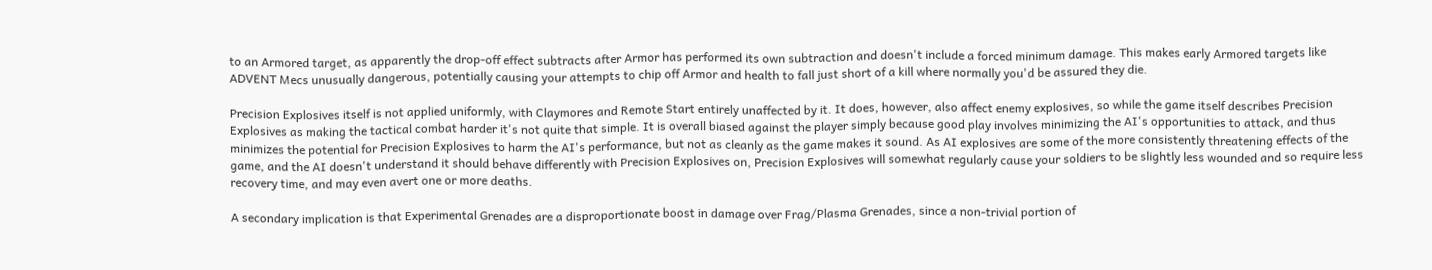to an Armored target, as apparently the drop-off effect subtracts after Armor has performed its own subtraction and doesn't include a forced minimum damage. This makes early Armored targets like ADVENT Mecs unusually dangerous, potentially causing your attempts to chip off Armor and health to fall just short of a kill where normally you'd be assured they die.

Precision Explosives itself is not applied uniformly, with Claymores and Remote Start entirely unaffected by it. It does, however, also affect enemy explosives, so while the game itself describes Precision Explosives as making the tactical combat harder it's not quite that simple. It is overall biased against the player simply because good play involves minimizing the AI's opportunities to attack, and thus minimizes the potential for Precision Explosives to harm the AI's performance, but not as cleanly as the game makes it sound. As AI explosives are some of the more consistently threatening effects of the game, and the AI doesn't understand it should behave differently with Precision Explosives on, Precision Explosives will somewhat regularly cause your soldiers to be slightly less wounded and so require less recovery time, and may even avert one or more deaths.

A secondary implication is that Experimental Grenades are a disproportionate boost in damage over Frag/Plasma Grenades, since a non-trivial portion of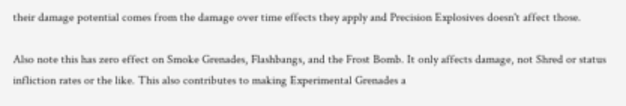their damage potential comes from the damage over time effects they apply and Precision Explosives doesn't affect those.

Also note this has zero effect on Smoke Grenades, Flashbangs, and the Frost Bomb. It only affects damage, not Shred or status infliction rates or the like. This also contributes to making Experimental Grenades a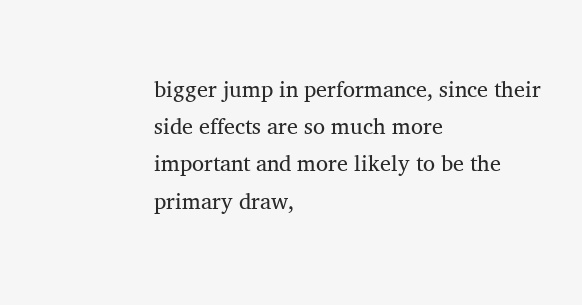bigger jump in performance, since their side effects are so much more important and more likely to be the primary draw,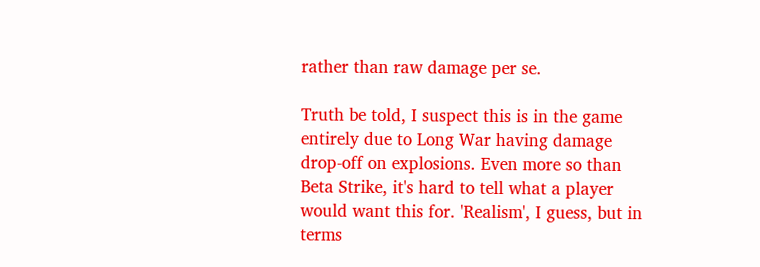rather than raw damage per se.

Truth be told, I suspect this is in the game entirely due to Long War having damage drop-off on explosions. Even more so than Beta Strike, it's hard to tell what a player would want this for. 'Realism', I guess, but in terms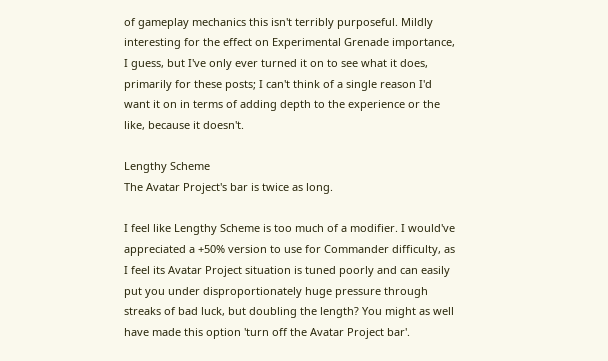of gameplay mechanics this isn't terribly purposeful. Mildly interesting for the effect on Experimental Grenade importance, I guess, but I've only ever turned it on to see what it does, primarily for these posts; I can't think of a single reason I'd want it on in terms of adding depth to the experience or the like, because it doesn't.

Lengthy Scheme
The Avatar Project's bar is twice as long.

I feel like Lengthy Scheme is too much of a modifier. I would've appreciated a +50% version to use for Commander difficulty, as I feel its Avatar Project situation is tuned poorly and can easily put you under disproportionately huge pressure through streaks of bad luck, but doubling the length? You might as well have made this option 'turn off the Avatar Project bar'.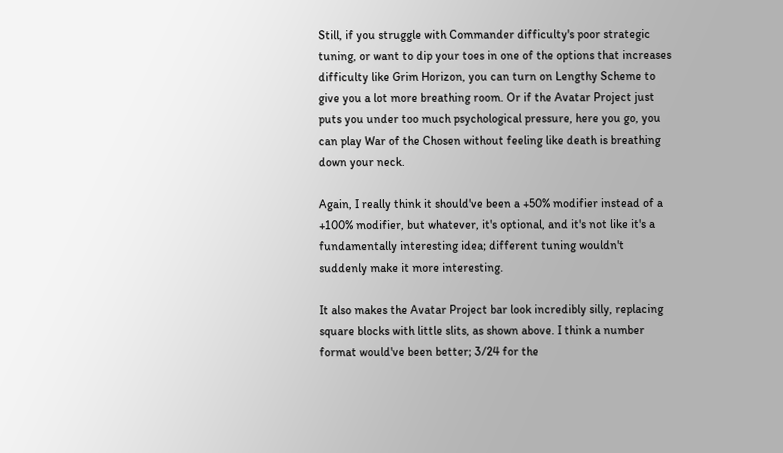Still, if you struggle with Commander difficulty's poor strategic tuning, or want to dip your toes in one of the options that increases difficulty like Grim Horizon, you can turn on Lengthy Scheme to give you a lot more breathing room. Or if the Avatar Project just puts you under too much psychological pressure, here you go, you can play War of the Chosen without feeling like death is breathing down your neck.

Again, I really think it should've been a +50% modifier instead of a +100% modifier, but whatever, it's optional, and it's not like it's a fundamentally interesting idea; different tuning wouldn't suddenly make it more interesting.

It also makes the Avatar Project bar look incredibly silly, replacing square blocks with little slits, as shown above. I think a number format would've been better; 3/24 for the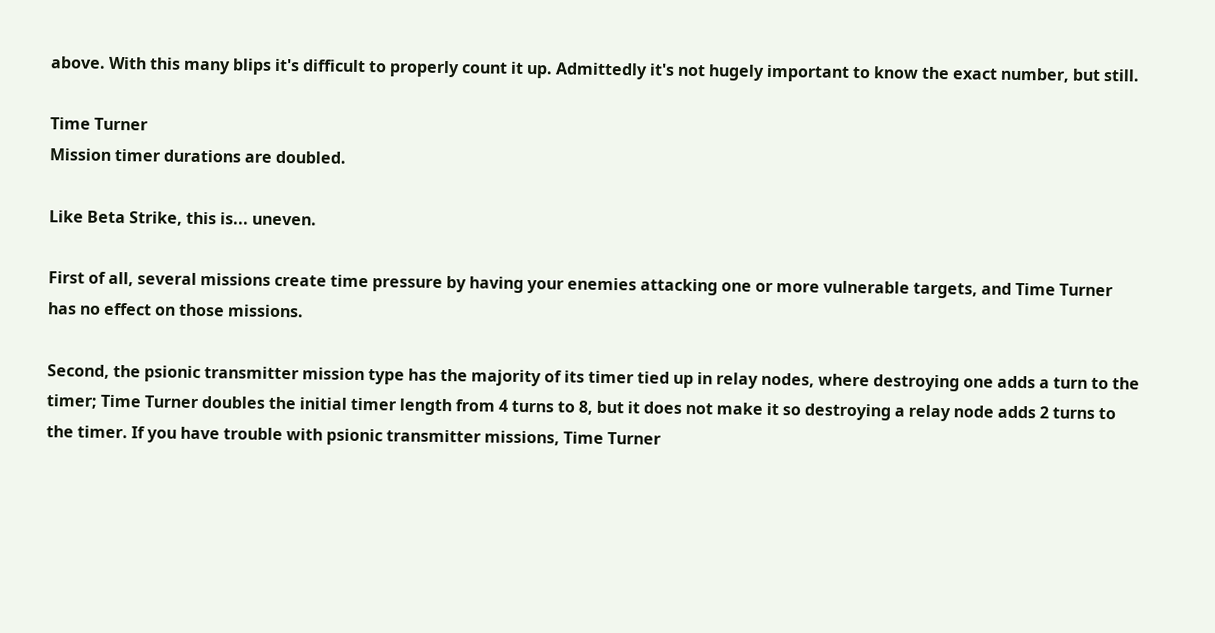above. With this many blips it's difficult to properly count it up. Admittedly it's not hugely important to know the exact number, but still.

Time Turner
Mission timer durations are doubled.

Like Beta Strike, this is... uneven.

First of all, several missions create time pressure by having your enemies attacking one or more vulnerable targets, and Time Turner has no effect on those missions.

Second, the psionic transmitter mission type has the majority of its timer tied up in relay nodes, where destroying one adds a turn to the timer; Time Turner doubles the initial timer length from 4 turns to 8, but it does not make it so destroying a relay node adds 2 turns to the timer. If you have trouble with psionic transmitter missions, Time Turner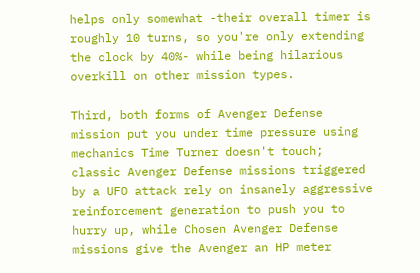helps only somewhat -their overall timer is roughly 10 turns, so you're only extending the clock by 40%- while being hilarious overkill on other mission types.

Third, both forms of Avenger Defense mission put you under time pressure using mechanics Time Turner doesn't touch; classic Avenger Defense missions triggered by a UFO attack rely on insanely aggressive reinforcement generation to push you to hurry up, while Chosen Avenger Defense missions give the Avenger an HP meter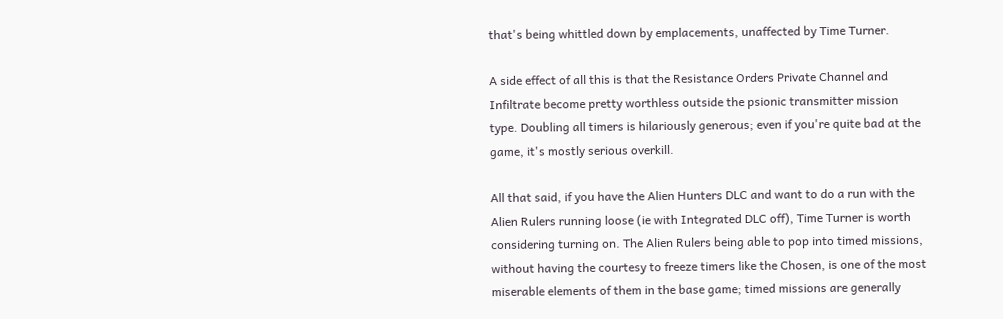that's being whittled down by emplacements, unaffected by Time Turner.

A side effect of all this is that the Resistance Orders Private Channel and Infiltrate become pretty worthless outside the psionic transmitter mission type. Doubling all timers is hilariously generous; even if you're quite bad at the game, it's mostly serious overkill.

All that said, if you have the Alien Hunters DLC and want to do a run with the Alien Rulers running loose (ie with Integrated DLC off), Time Turner is worth considering turning on. The Alien Rulers being able to pop into timed missions, without having the courtesy to freeze timers like the Chosen, is one of the most miserable elements of them in the base game; timed missions are generally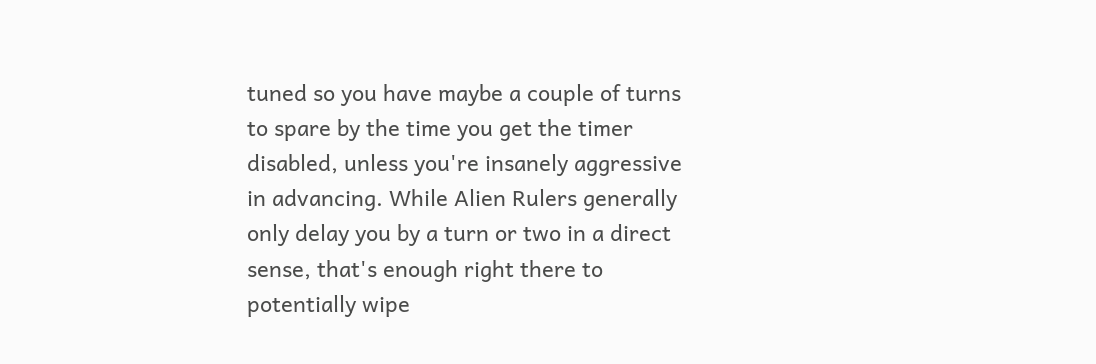tuned so you have maybe a couple of turns to spare by the time you get the timer disabled, unless you're insanely aggressive in advancing. While Alien Rulers generally only delay you by a turn or two in a direct sense, that's enough right there to potentially wipe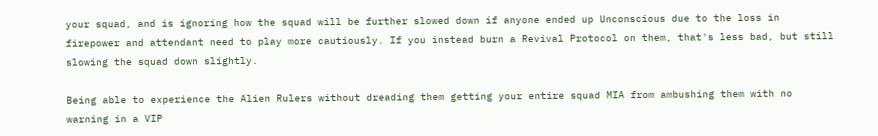your squad, and is ignoring how the squad will be further slowed down if anyone ended up Unconscious due to the loss in firepower and attendant need to play more cautiously. If you instead burn a Revival Protocol on them, that's less bad, but still slowing the squad down slightly.

Being able to experience the Alien Rulers without dreading them getting your entire squad MIA from ambushing them with no warning in a VIP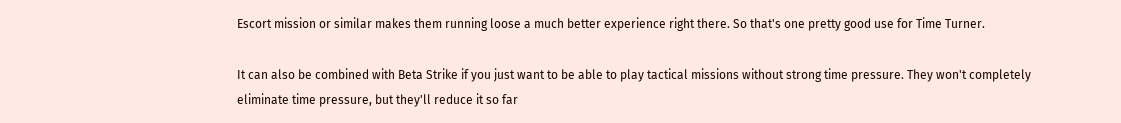Escort mission or similar makes them running loose a much better experience right there. So that's one pretty good use for Time Turner.

It can also be combined with Beta Strike if you just want to be able to play tactical missions without strong time pressure. They won't completely eliminate time pressure, but they'll reduce it so far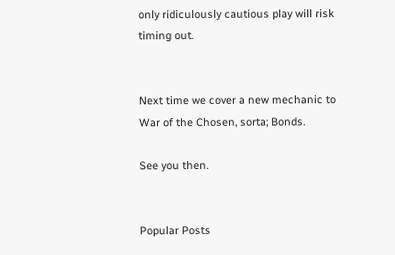only ridiculously cautious play will risk timing out.


Next time we cover a new mechanic to War of the Chosen, sorta; Bonds.

See you then.


Popular Posts